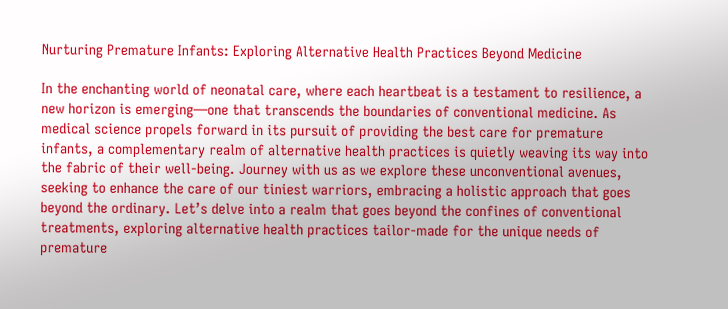Nurturing Premature Infants: Exploring Alternative Health Practices Beyond Medicine

In the enchanting world of neonatal care, where each heartbeat is a testament to resilience, a new horizon is emerging—one that transcends the boundaries of conventional medicine. As medical science propels forward in its pursuit of providing the best care for premature infants, a complementary realm of alternative health practices is quietly weaving its way into the fabric of their well-being. Journey with us as we explore these unconventional avenues, seeking to enhance the care of our tiniest warriors, embracing a holistic approach that goes beyond the ordinary. Let’s delve into a realm that goes beyond the confines of conventional treatments, exploring alternative health practices tailor-made for the unique needs of premature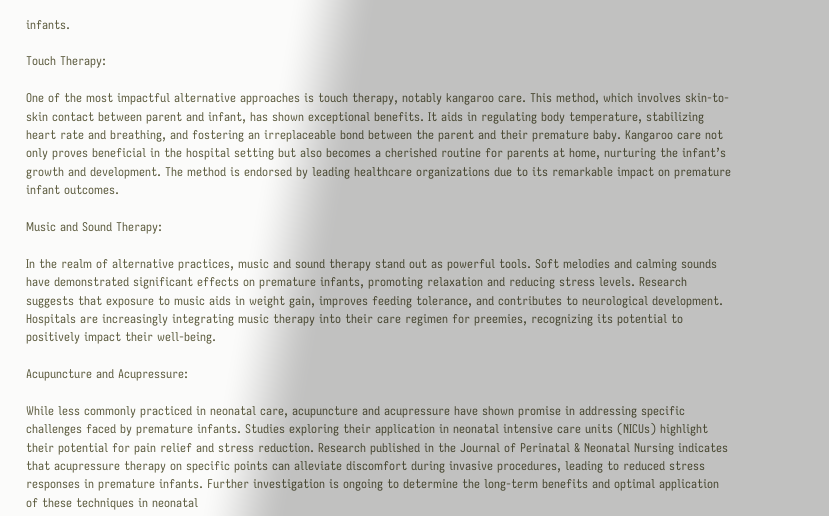infants.

Touch Therapy:

One of the most impactful alternative approaches is touch therapy, notably kangaroo care. This method, which involves skin-to-skin contact between parent and infant, has shown exceptional benefits. It aids in regulating body temperature, stabilizing heart rate and breathing, and fostering an irreplaceable bond between the parent and their premature baby. Kangaroo care not only proves beneficial in the hospital setting but also becomes a cherished routine for parents at home, nurturing the infant’s growth and development. The method is endorsed by leading healthcare organizations due to its remarkable impact on premature infant outcomes.

Music and Sound Therapy:

In the realm of alternative practices, music and sound therapy stand out as powerful tools. Soft melodies and calming sounds have demonstrated significant effects on premature infants, promoting relaxation and reducing stress levels. Research suggests that exposure to music aids in weight gain, improves feeding tolerance, and contributes to neurological development. Hospitals are increasingly integrating music therapy into their care regimen for preemies, recognizing its potential to positively impact their well-being.

Acupuncture and Acupressure:

While less commonly practiced in neonatal care, acupuncture and acupressure have shown promise in addressing specific challenges faced by premature infants. Studies exploring their application in neonatal intensive care units (NICUs) highlight their potential for pain relief and stress reduction. Research published in the Journal of Perinatal & Neonatal Nursing indicates that acupressure therapy on specific points can alleviate discomfort during invasive procedures, leading to reduced stress responses in premature infants. Further investigation is ongoing to determine the long-term benefits and optimal application of these techniques in neonatal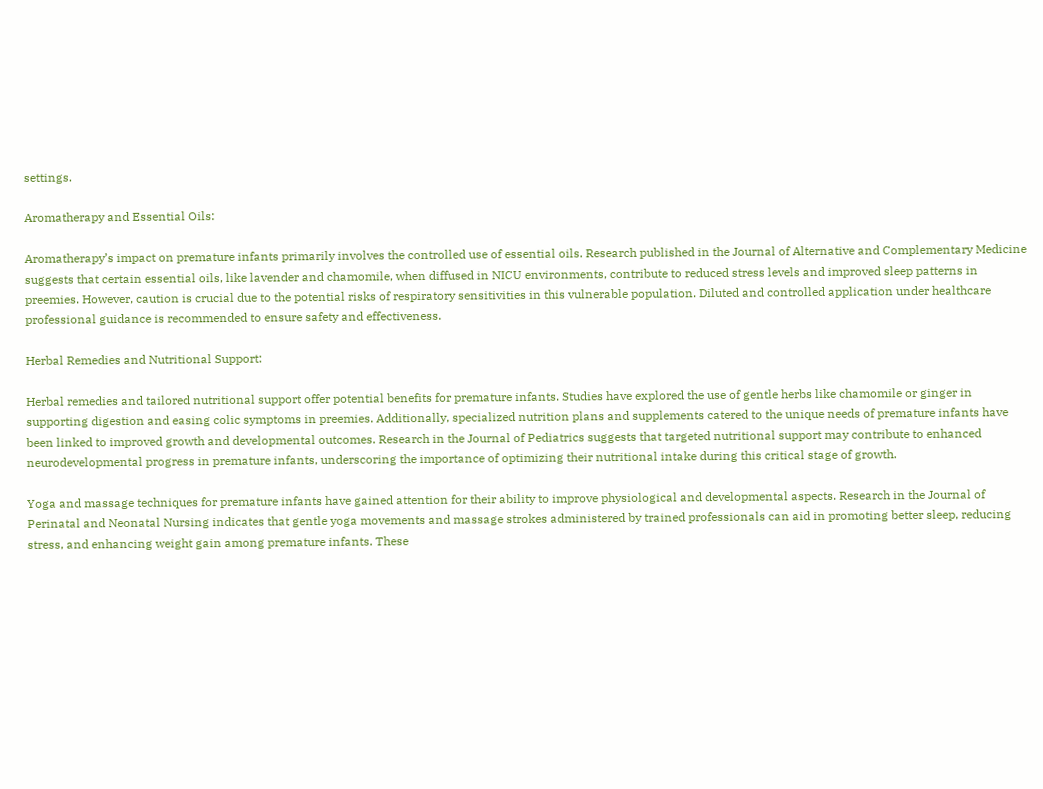settings.

Aromatherapy and Essential Oils:

Aromatherapy’s impact on premature infants primarily involves the controlled use of essential oils. Research published in the Journal of Alternative and Complementary Medicine suggests that certain essential oils, like lavender and chamomile, when diffused in NICU environments, contribute to reduced stress levels and improved sleep patterns in preemies. However, caution is crucial due to the potential risks of respiratory sensitivities in this vulnerable population. Diluted and controlled application under healthcare professional guidance is recommended to ensure safety and effectiveness.

Herbal Remedies and Nutritional Support:

Herbal remedies and tailored nutritional support offer potential benefits for premature infants. Studies have explored the use of gentle herbs like chamomile or ginger in supporting digestion and easing colic symptoms in preemies. Additionally, specialized nutrition plans and supplements catered to the unique needs of premature infants have been linked to improved growth and developmental outcomes. Research in the Journal of Pediatrics suggests that targeted nutritional support may contribute to enhanced neurodevelopmental progress in premature infants, underscoring the importance of optimizing their nutritional intake during this critical stage of growth.

Yoga and massage techniques for premature infants have gained attention for their ability to improve physiological and developmental aspects. Research in the Journal of Perinatal and Neonatal Nursing indicates that gentle yoga movements and massage strokes administered by trained professionals can aid in promoting better sleep, reducing stress, and enhancing weight gain among premature infants. These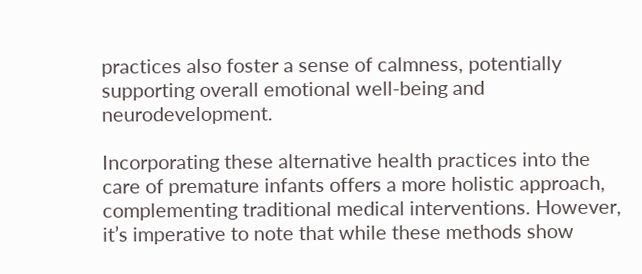practices also foster a sense of calmness, potentially supporting overall emotional well-being and neurodevelopment.

Incorporating these alternative health practices into the care of premature infants offers a more holistic approach, complementing traditional medical interventions. However, it’s imperative to note that while these methods show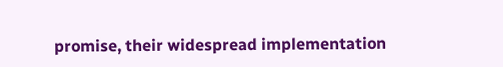promise, their widespread implementation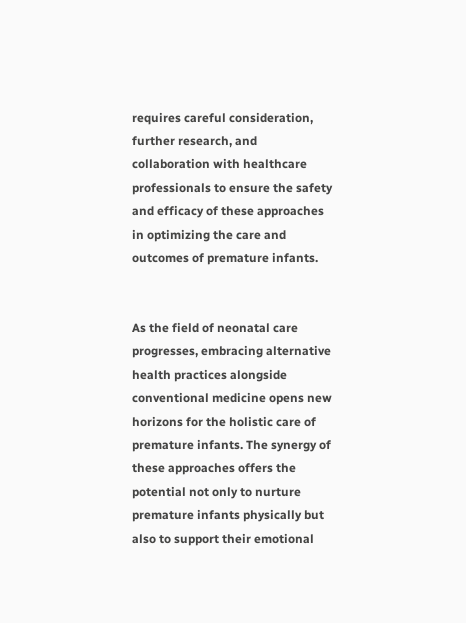requires careful consideration, further research, and collaboration with healthcare professionals to ensure the safety and efficacy of these approaches in optimizing the care and outcomes of premature infants.


As the field of neonatal care progresses, embracing alternative health practices alongside conventional medicine opens new horizons for the holistic care of premature infants. The synergy of these approaches offers the potential not only to nurture premature infants physically but also to support their emotional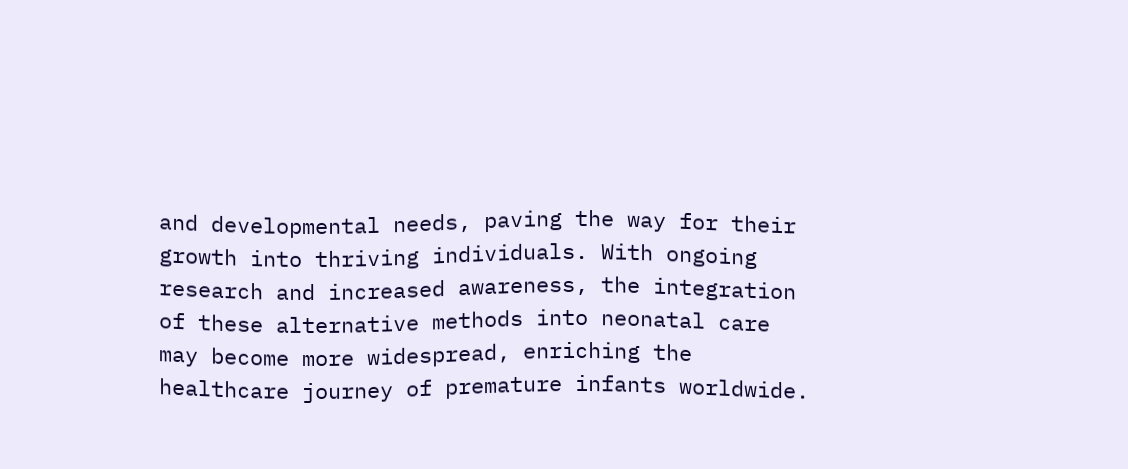and developmental needs, paving the way for their growth into thriving individuals. With ongoing research and increased awareness, the integration of these alternative methods into neonatal care may become more widespread, enriching the healthcare journey of premature infants worldwide.